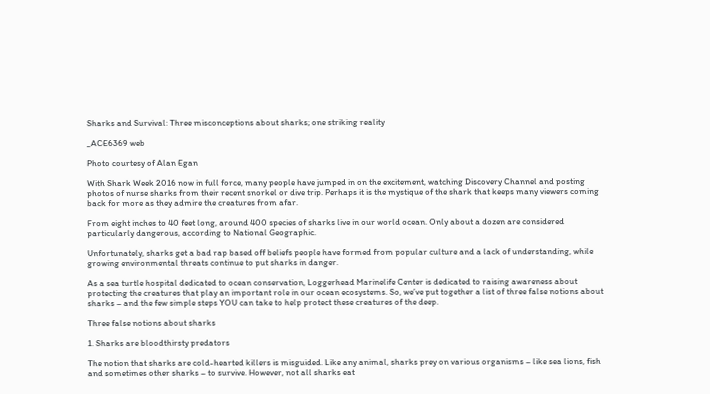Sharks and Survival: Three misconceptions about sharks; one striking reality

_ACE6369 web

Photo courtesy of Alan Egan

With Shark Week 2016 now in full force, many people have jumped in on the excitement, watching Discovery Channel and posting photos of nurse sharks from their recent snorkel or dive trip. Perhaps it is the mystique of the shark that keeps many viewers coming back for more as they admire the creatures from afar.

From eight inches to 40 feet long, around 400 species of sharks live in our world ocean. Only about a dozen are considered particularly dangerous, according to National Geographic.

Unfortunately, sharks get a bad rap based off beliefs people have formed from popular culture and a lack of understanding, while growing environmental threats continue to put sharks in danger.

As a sea turtle hospital dedicated to ocean conservation, Loggerhead Marinelife Center is dedicated to raising awareness about protecting the creatures that play an important role in our ocean ecosystems. So, we’ve put together a list of three false notions about sharks – and the few simple steps YOU can take to help protect these creatures of the deep.

Three false notions about sharks

1. Sharks are bloodthirsty predators

The notion that sharks are cold-hearted killers is misguided. Like any animal, sharks prey on various organisms – like sea lions, fish and sometimes other sharks – to survive. However, not all sharks eat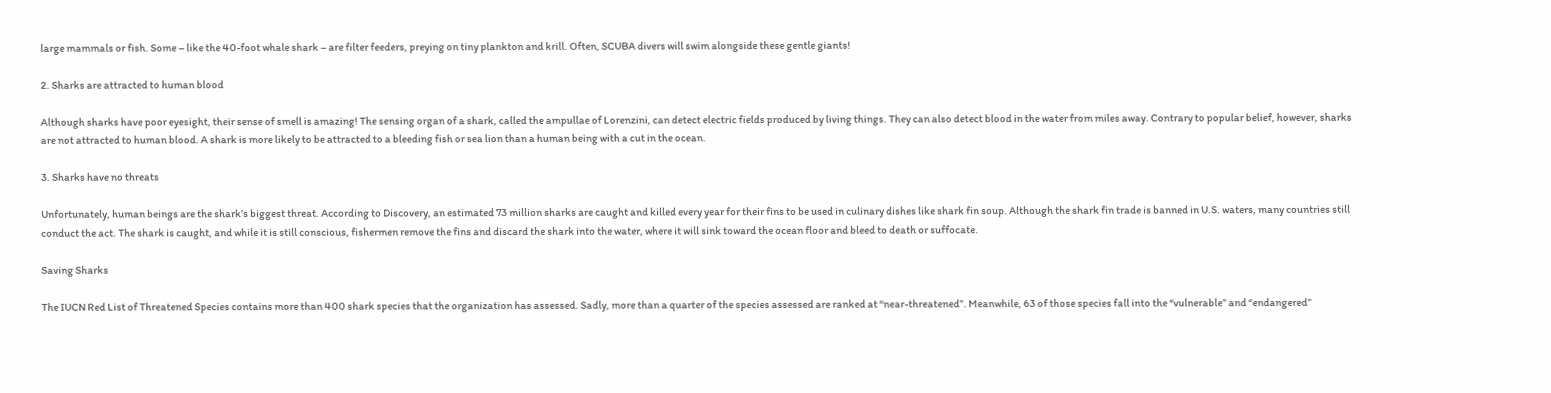large mammals or fish. Some – like the 40-foot whale shark – are filter feeders, preying on tiny plankton and krill. Often, SCUBA divers will swim alongside these gentle giants!

2. Sharks are attracted to human blood

Although sharks have poor eyesight, their sense of smell is amazing! The sensing organ of a shark, called the ampullae of Lorenzini, can detect electric fields produced by living things. They can also detect blood in the water from miles away. Contrary to popular belief, however, sharks are not attracted to human blood. A shark is more likely to be attracted to a bleeding fish or sea lion than a human being with a cut in the ocean.

3. Sharks have no threats

Unfortunately, human beings are the shark’s biggest threat. According to Discovery, an estimated 73 million sharks are caught and killed every year for their fins to be used in culinary dishes like shark fin soup. Although the shark fin trade is banned in U.S. waters, many countries still conduct the act. The shark is caught, and while it is still conscious, fishermen remove the fins and discard the shark into the water, where it will sink toward the ocean floor and bleed to death or suffocate.

Saving Sharks

The IUCN Red List of Threatened Species contains more than 400 shark species that the organization has assessed. Sadly, more than a quarter of the species assessed are ranked at “near-threatened”. Meanwhile, 63 of those species fall into the “vulnerable” and “endangered”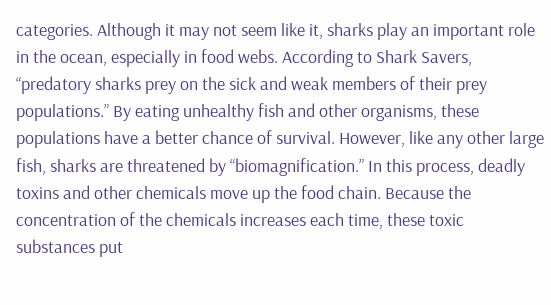categories. Although it may not seem like it, sharks play an important role in the ocean, especially in food webs. According to Shark Savers, “predatory sharks prey on the sick and weak members of their prey populations.” By eating unhealthy fish and other organisms, these populations have a better chance of survival. However, like any other large fish, sharks are threatened by “biomagnification.” In this process, deadly toxins and other chemicals move up the food chain. Because the concentration of the chemicals increases each time, these toxic substances put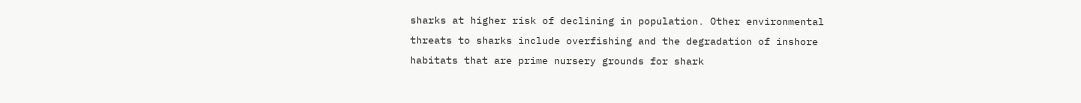sharks at higher risk of declining in population. Other environmental threats to sharks include overfishing and the degradation of inshore habitats that are prime nursery grounds for shark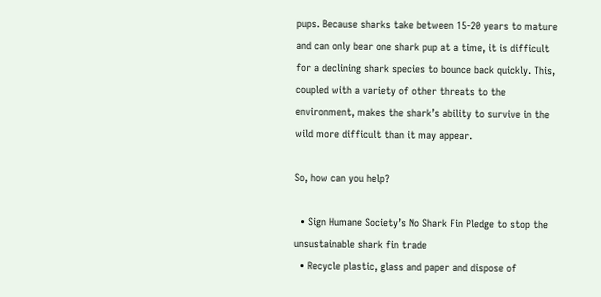pups. Because sharks take between 15-20 years to mature and can only bear one shark pup at a time, it is difficult for a declining shark species to bounce back quickly. This, coupled with a variety of other threats to the environment, makes the shark’s ability to survive in the wild more difficult than it may appear.

So, how can you help?

  • Sign Humane Society’s No Shark Fin Pledge to stop the unsustainable shark fin trade
  • Recycle plastic, glass and paper and dispose of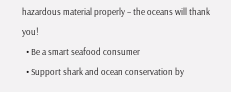hazardous material properly – the oceans will thank you!
  • Be a smart seafood consumer
  • Support shark and ocean conservation by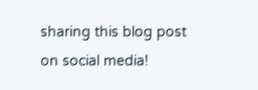sharing this blog post on social media!